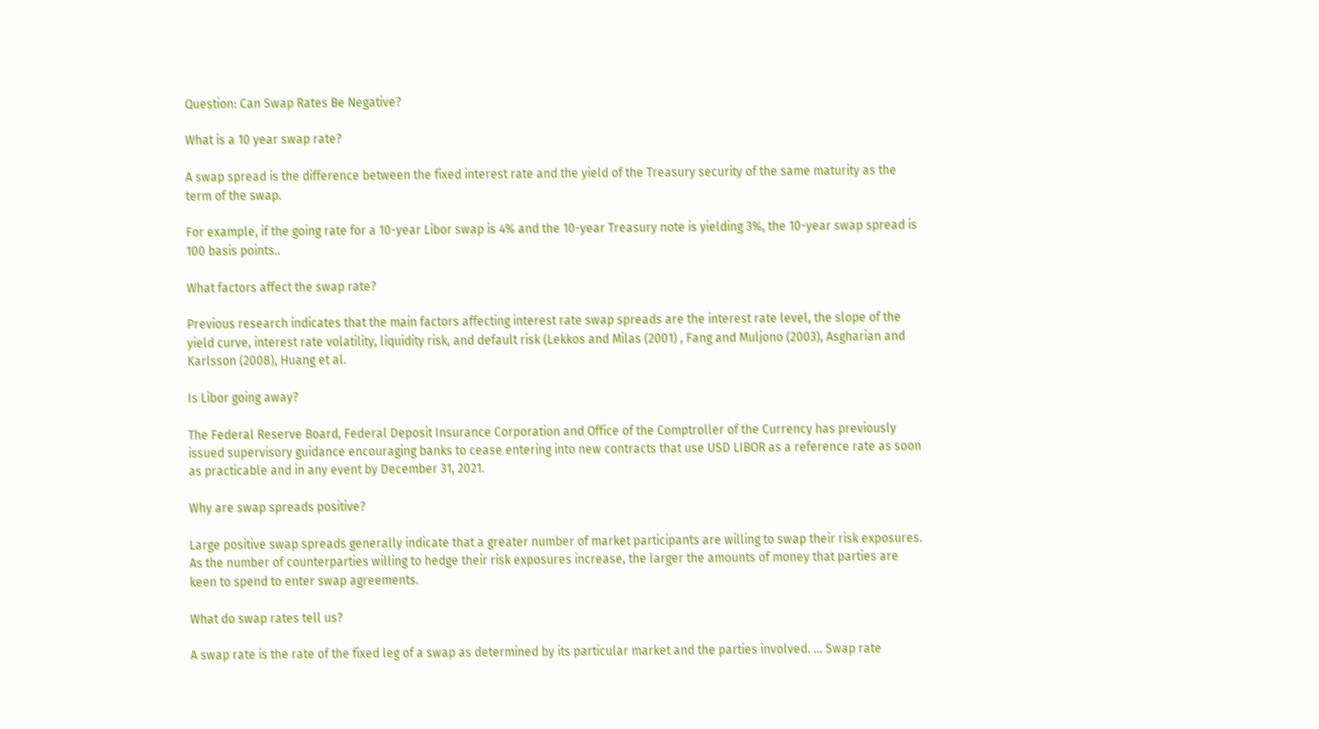Question: Can Swap Rates Be Negative?

What is a 10 year swap rate?

A swap spread is the difference between the fixed interest rate and the yield of the Treasury security of the same maturity as the term of the swap.

For example, if the going rate for a 10-year Libor swap is 4% and the 10-year Treasury note is yielding 3%, the 10-year swap spread is 100 basis points..

What factors affect the swap rate?

Previous research indicates that the main factors affecting interest rate swap spreads are the interest rate level, the slope of the yield curve, interest rate volatility, liquidity risk, and default risk (Lekkos and Milas (2001) , Fang and Muljono (2003), Asgharian and Karlsson (2008), Huang et al.

Is Libor going away?

The Federal Reserve Board, Federal Deposit Insurance Corporation and Office of the Comptroller of the Currency has previously issued supervisory guidance encouraging banks to cease entering into new contracts that use USD LIBOR as a reference rate as soon as practicable and in any event by December 31, 2021.

Why are swap spreads positive?

Large positive swap spreads generally indicate that a greater number of market participants are willing to swap their risk exposures. As the number of counterparties willing to hedge their risk exposures increase, the larger the amounts of money that parties are keen to spend to enter swap agreements.

What do swap rates tell us?

A swap rate is the rate of the fixed leg of a swap as determined by its particular market and the parties involved. … Swap rate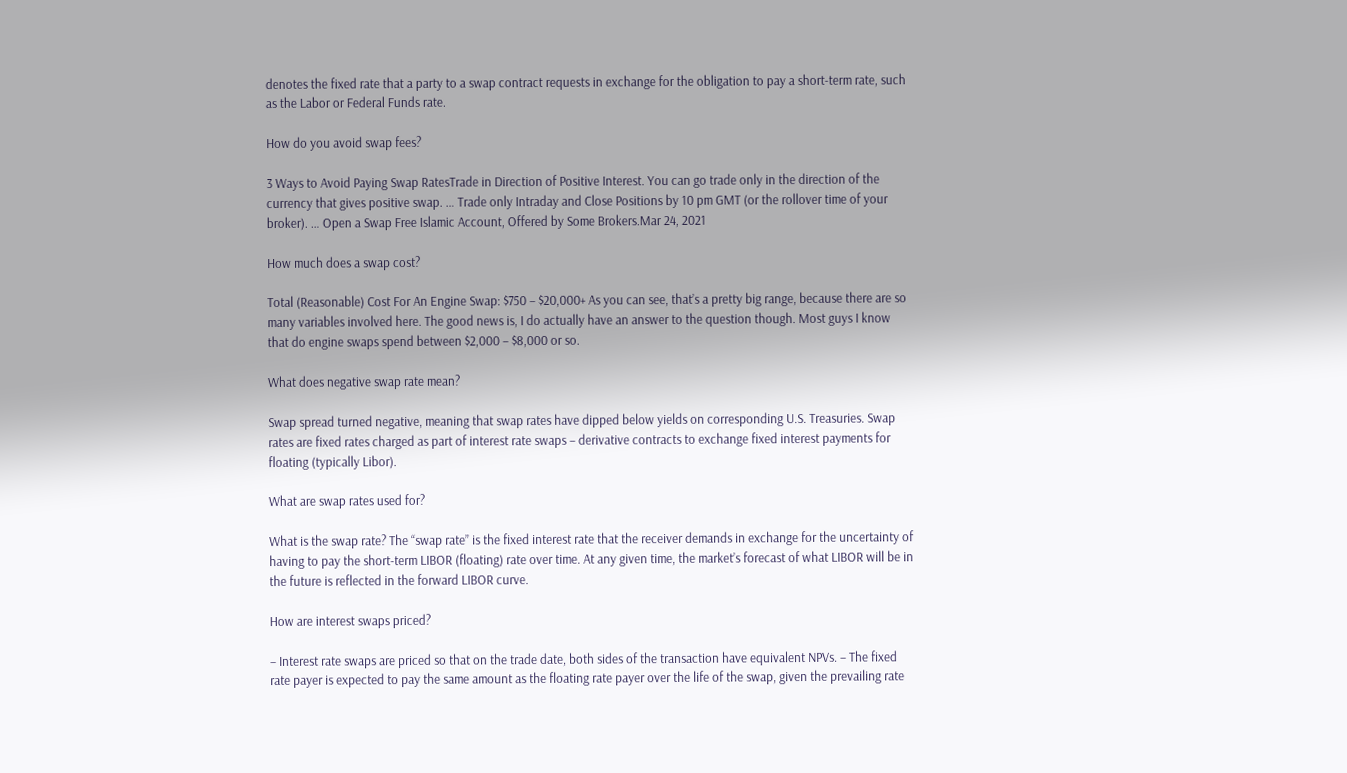denotes the fixed rate that a party to a swap contract requests in exchange for the obligation to pay a short-term rate, such as the Labor or Federal Funds rate.

How do you avoid swap fees?

3 Ways to Avoid Paying Swap RatesTrade in Direction of Positive Interest. You can go trade only in the direction of the currency that gives positive swap. … Trade only Intraday and Close Positions by 10 pm GMT (or the rollover time of your broker). … Open a Swap Free Islamic Account, Offered by Some Brokers.Mar 24, 2021

How much does a swap cost?

Total (Reasonable) Cost For An Engine Swap: $750 – $20,000+ As you can see, that’s a pretty big range, because there are so many variables involved here. The good news is, I do actually have an answer to the question though. Most guys I know that do engine swaps spend between $2,000 – $8,000 or so.

What does negative swap rate mean?

Swap spread turned negative, meaning that swap rates have dipped below yields on corresponding U.S. Treasuries. Swap rates are fixed rates charged as part of interest rate swaps – derivative contracts to exchange fixed interest payments for floating (typically Libor).

What are swap rates used for?

What is the swap rate? The “swap rate” is the fixed interest rate that the receiver demands in exchange for the uncertainty of having to pay the short-term LIBOR (floating) rate over time. At any given time, the market’s forecast of what LIBOR will be in the future is reflected in the forward LIBOR curve.

How are interest swaps priced?

– Interest rate swaps are priced so that on the trade date, both sides of the transaction have equivalent NPVs. – The fixed rate payer is expected to pay the same amount as the floating rate payer over the life of the swap, given the prevailing rate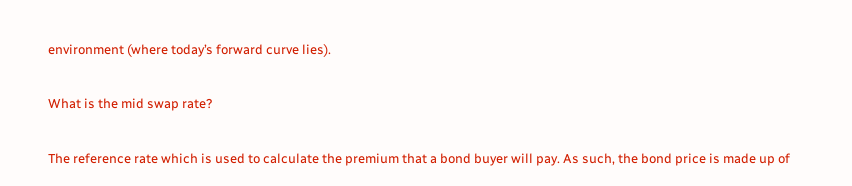environment (where today’s forward curve lies).

What is the mid swap rate?

The reference rate which is used to calculate the premium that a bond buyer will pay. As such, the bond price is made up of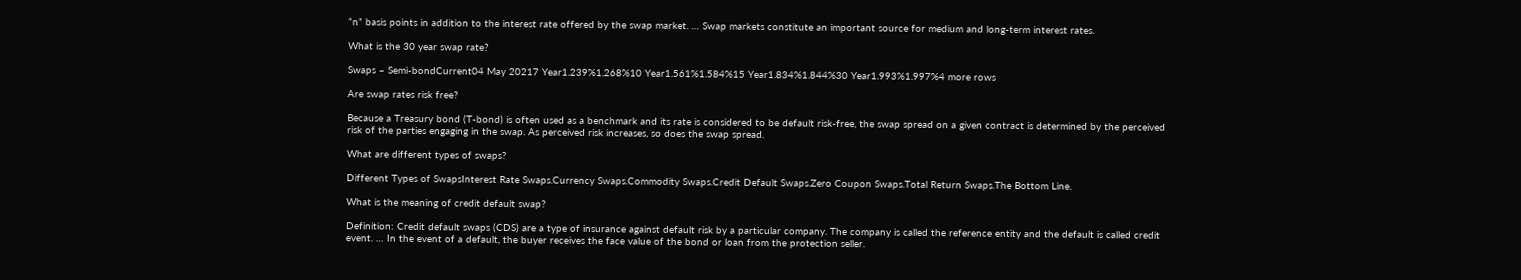“n” basis points in addition to the interest rate offered by the swap market. … Swap markets constitute an important source for medium and long-term interest rates.

What is the 30 year swap rate?

Swaps – Semi-bondCurrent04 May 20217 Year1.239%1.268%10 Year1.561%1.584%15 Year1.834%1.844%30 Year1.993%1.997%4 more rows

Are swap rates risk free?

Because a Treasury bond (T-bond) is often used as a benchmark and its rate is considered to be default risk-free, the swap spread on a given contract is determined by the perceived risk of the parties engaging in the swap. As perceived risk increases, so does the swap spread.

What are different types of swaps?

Different Types of SwapsInterest Rate Swaps.Currency Swaps.Commodity Swaps.Credit Default Swaps.Zero Coupon Swaps.Total Return Swaps.The Bottom Line.

What is the meaning of credit default swap?

Definition: Credit default swaps (CDS) are a type of insurance against default risk by a particular company. The company is called the reference entity and the default is called credit event. … In the event of a default, the buyer receives the face value of the bond or loan from the protection seller.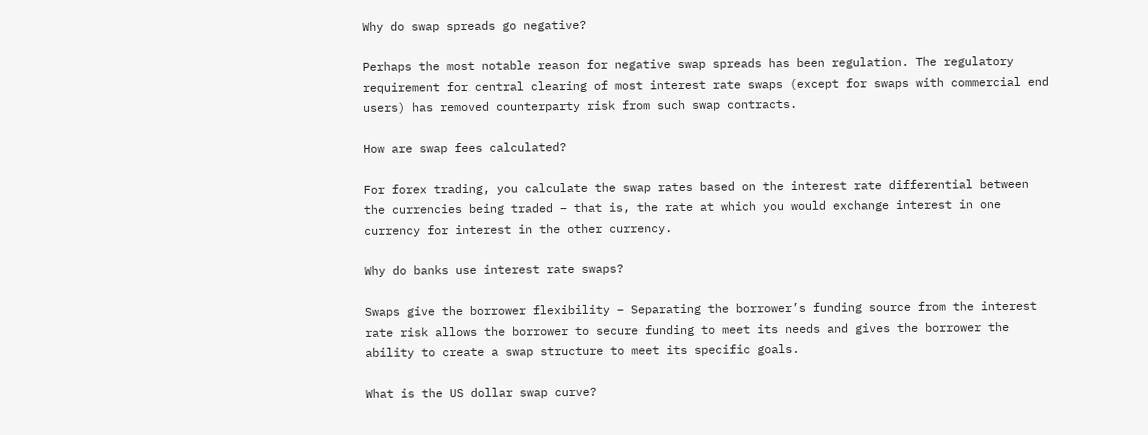Why do swap spreads go negative?

Perhaps the most notable reason for negative swap spreads has been regulation. The regulatory requirement for central clearing of most interest rate swaps (except for swaps with commercial end users) has removed counterparty risk from such swap contracts.

How are swap fees calculated?

For forex trading, you calculate the swap rates based on the interest rate differential between the currencies being traded – that is, the rate at which you would exchange interest in one currency for interest in the other currency.

Why do banks use interest rate swaps?

Swaps give the borrower flexibility – Separating the borrower’s funding source from the interest rate risk allows the borrower to secure funding to meet its needs and gives the borrower the ability to create a swap structure to meet its specific goals.

What is the US dollar swap curve?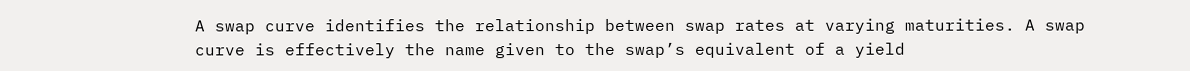A swap curve identifies the relationship between swap rates at varying maturities. A swap curve is effectively the name given to the swap’s equivalent of a yield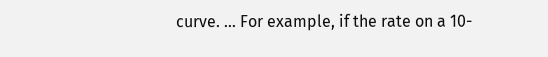curve. … For example, if the rate on a 10-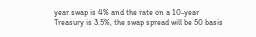year swap is 4% and the rate on a 10-year Treasury is 3.5%, the swap spread will be 50 basis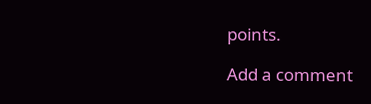points.

Add a comment